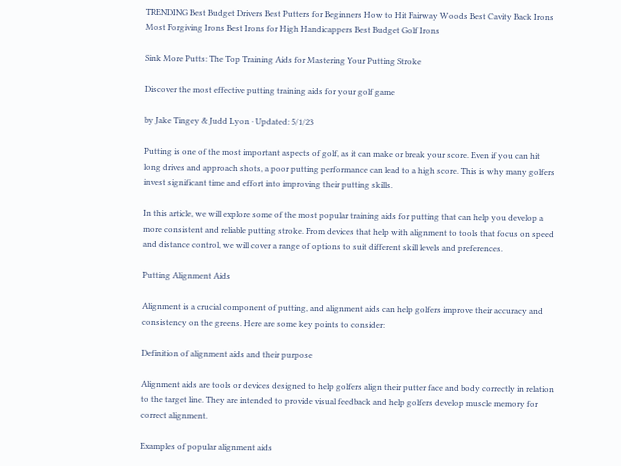TRENDING Best Budget Drivers Best Putters for Beginners How to Hit Fairway Woods Best Cavity Back Irons Most Forgiving Irons Best Irons for High Handicappers Best Budget Golf Irons

Sink More Putts: The Top Training Aids for Mastering Your Putting Stroke

Discover the most effective putting training aids for your golf game

by Jake Tingey & Judd Lyon · Updated: 5/1/23

Putting is one of the most important aspects of golf, as it can make or break your score. Even if you can hit long drives and approach shots, a poor putting performance can lead to a high score. This is why many golfers invest significant time and effort into improving their putting skills.

In this article, we will explore some of the most popular training aids for putting that can help you develop a more consistent and reliable putting stroke. From devices that help with alignment to tools that focus on speed and distance control, we will cover a range of options to suit different skill levels and preferences.

Putting Alignment Aids

Alignment is a crucial component of putting, and alignment aids can help golfers improve their accuracy and consistency on the greens. Here are some key points to consider:

Definition of alignment aids and their purpose

Alignment aids are tools or devices designed to help golfers align their putter face and body correctly in relation to the target line. They are intended to provide visual feedback and help golfers develop muscle memory for correct alignment.

Examples of popular alignment aids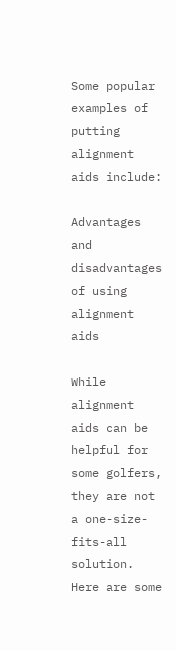Some popular examples of putting alignment aids include:

Advantages and disadvantages of using alignment aids

While alignment aids can be helpful for some golfers, they are not a one-size-fits-all solution. Here are some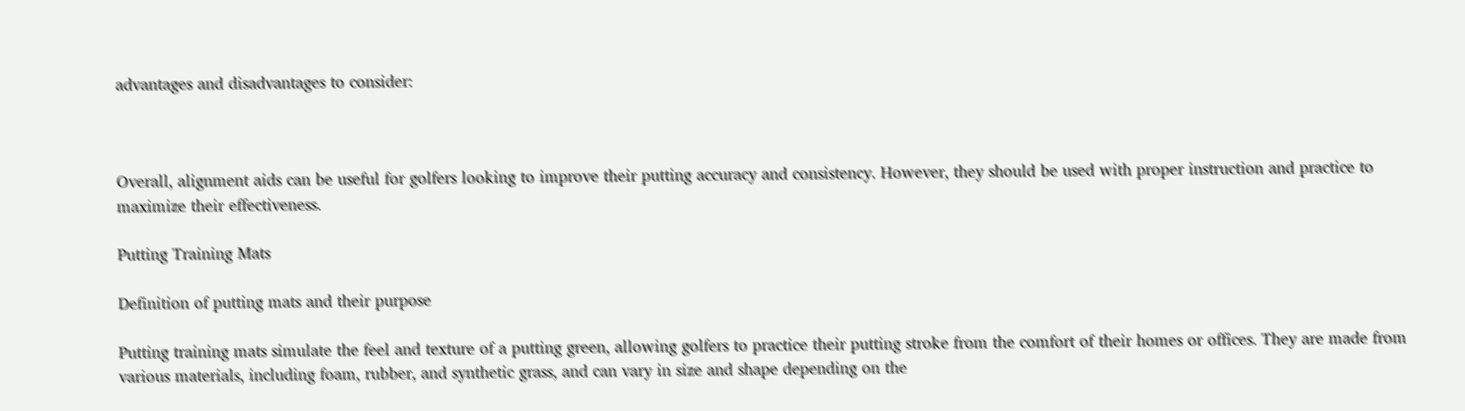advantages and disadvantages to consider:



Overall, alignment aids can be useful for golfers looking to improve their putting accuracy and consistency. However, they should be used with proper instruction and practice to maximize their effectiveness.

Putting Training Mats

Definition of putting mats and their purpose

Putting training mats simulate the feel and texture of a putting green, allowing golfers to practice their putting stroke from the comfort of their homes or offices. They are made from various materials, including foam, rubber, and synthetic grass, and can vary in size and shape depending on the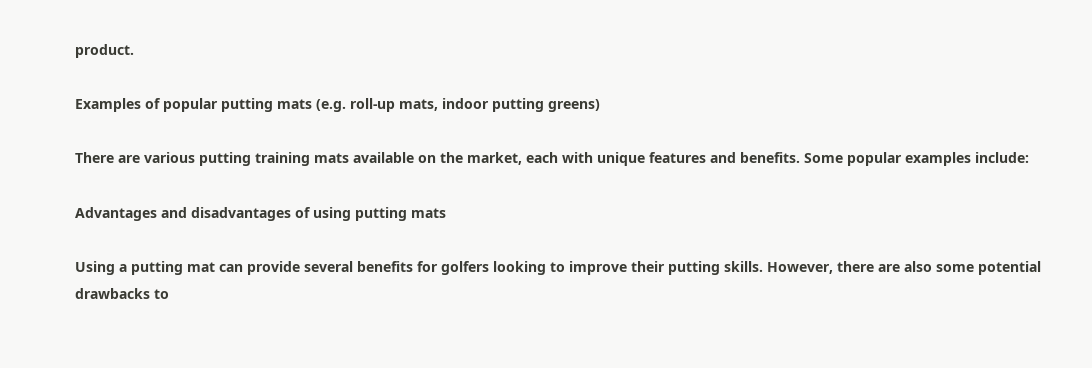product.

Examples of popular putting mats (e.g. roll-up mats, indoor putting greens)

There are various putting training mats available on the market, each with unique features and benefits. Some popular examples include:

Advantages and disadvantages of using putting mats

Using a putting mat can provide several benefits for golfers looking to improve their putting skills. However, there are also some potential drawbacks to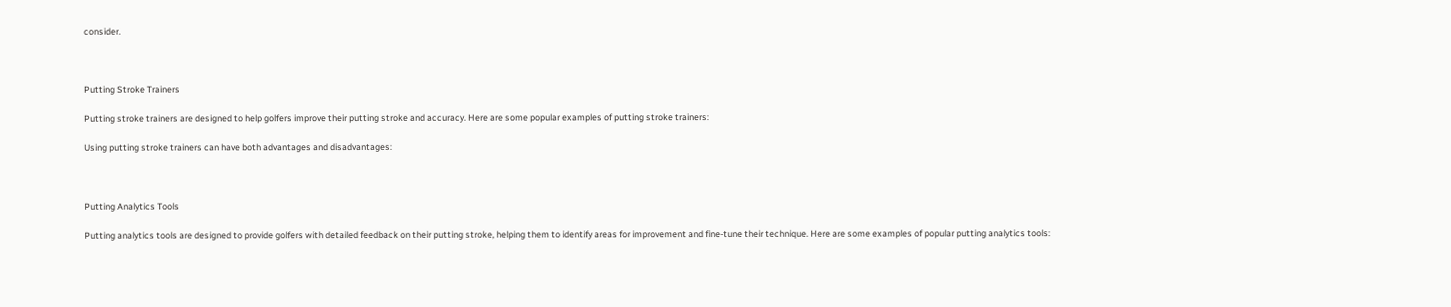consider.



Putting Stroke Trainers

Putting stroke trainers are designed to help golfers improve their putting stroke and accuracy. Here are some popular examples of putting stroke trainers:

Using putting stroke trainers can have both advantages and disadvantages:



Putting Analytics Tools

Putting analytics tools are designed to provide golfers with detailed feedback on their putting stroke, helping them to identify areas for improvement and fine-tune their technique. Here are some examples of popular putting analytics tools: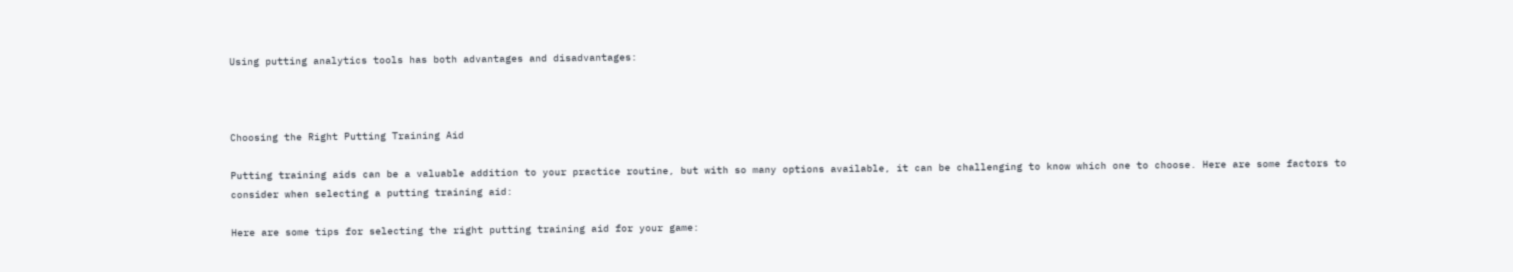Using putting analytics tools has both advantages and disadvantages:



Choosing the Right Putting Training Aid

Putting training aids can be a valuable addition to your practice routine, but with so many options available, it can be challenging to know which one to choose. Here are some factors to consider when selecting a putting training aid:

Here are some tips for selecting the right putting training aid for your game: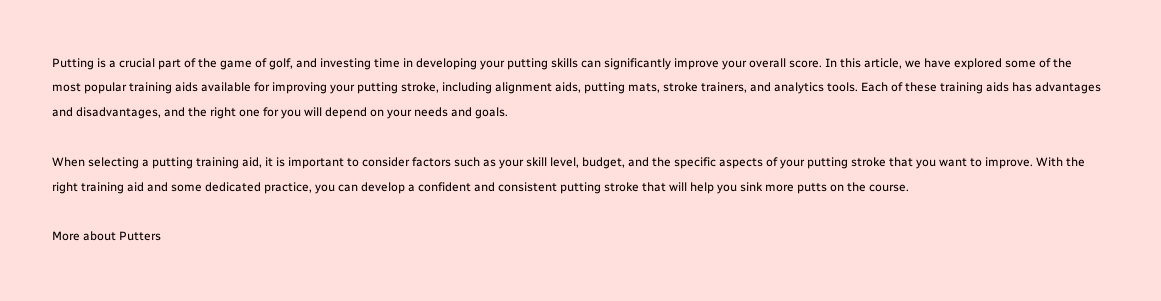Putting is a crucial part of the game of golf, and investing time in developing your putting skills can significantly improve your overall score. In this article, we have explored some of the most popular training aids available for improving your putting stroke, including alignment aids, putting mats, stroke trainers, and analytics tools. Each of these training aids has advantages and disadvantages, and the right one for you will depend on your needs and goals.

When selecting a putting training aid, it is important to consider factors such as your skill level, budget, and the specific aspects of your putting stroke that you want to improve. With the right training aid and some dedicated practice, you can develop a confident and consistent putting stroke that will help you sink more putts on the course.

More about Putters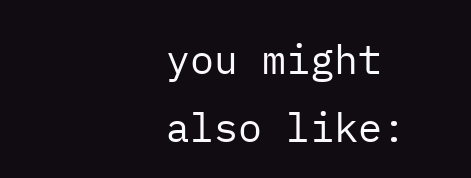you might also like: